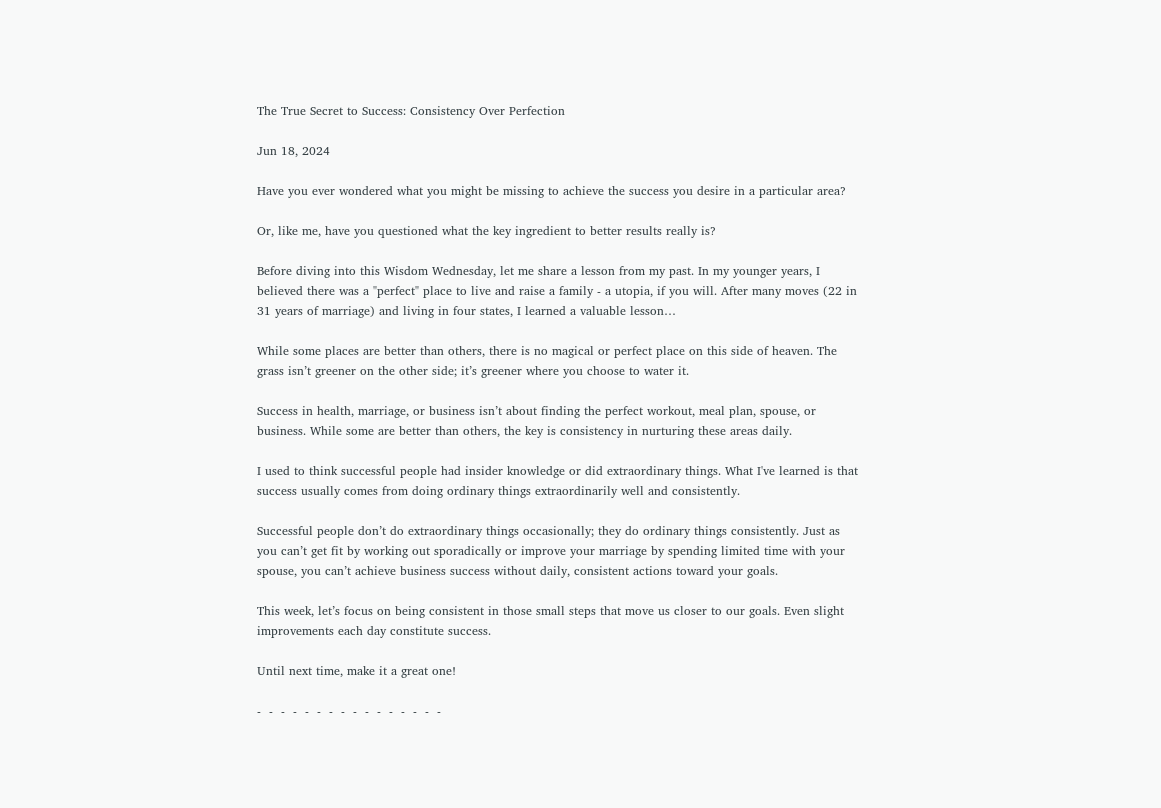The True Secret to Success: Consistency Over Perfection

Jun 18, 2024

Have you ever wondered what you might be missing to achieve the success you desire in a particular area?

Or, like me, have you questioned what the key ingredient to better results really is?

Before diving into this Wisdom Wednesday, let me share a lesson from my past. In my younger years, I believed there was a "perfect" place to live and raise a family - a utopia, if you will. After many moves (22 in 31 years of marriage) and living in four states, I learned a valuable lesson…

While some places are better than others, there is no magical or perfect place on this side of heaven. The grass isn’t greener on the other side; it’s greener where you choose to water it.

Success in health, marriage, or business isn’t about finding the perfect workout, meal plan, spouse, or business. While some are better than others, the key is consistency in nurturing these areas daily.

I used to think successful people had insider knowledge or did extraordinary things. What I've learned is that success usually comes from doing ordinary things extraordinarily well and consistently.

Successful people don’t do extraordinary things occasionally; they do ordinary things consistently. Just as you can’t get fit by working out sporadically or improve your marriage by spending limited time with your spouse, you can’t achieve business success without daily, consistent actions toward your goals.

This week, let’s focus on being consistent in those small steps that move us closer to our goals. Even slight improvements each day constitute success.

Until next time, make it a great one!

-  -  -  -  -  -  -  -  -  -  -  -  -  -  -  -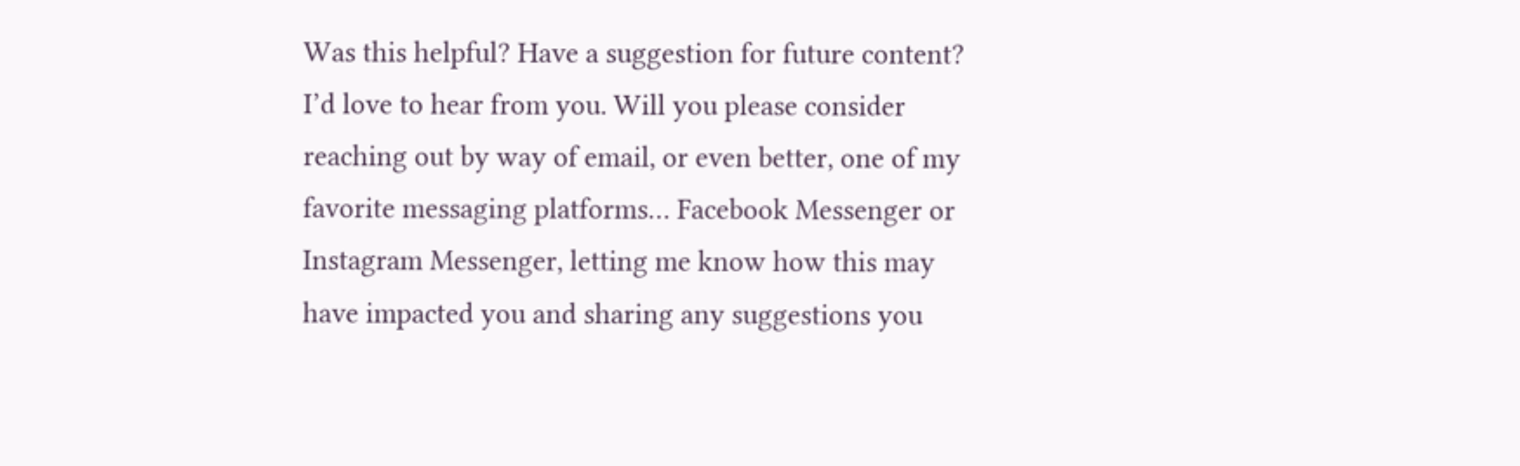Was this helpful? Have a suggestion for future content? I’d love to hear from you. Will you please consider reaching out by way of email, or even better, one of my favorite messaging platforms… Facebook Messenger or Instagram Messenger, letting me know how this may have impacted you and sharing any suggestions you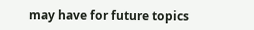may have for future topics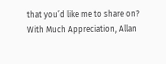that you’d like me to share on?
With Much Appreciation, Allan